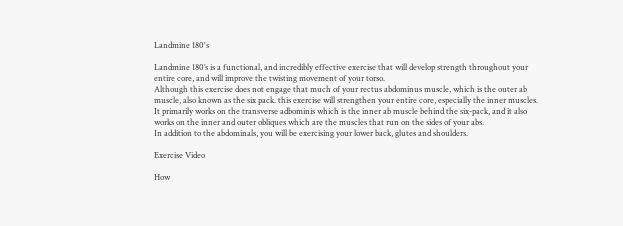Landmine 180's

Landmine 180’s is a functional, and incredibly effective exercise that will develop strength throughout your entire core, and will improve the twisting movement of your torso.
Although this exercise does not engage that much of your rectus abdominus muscle, which is the outer ab muscle, also known as the six pack. this exercise will strengthen your entire core, especially the inner muscles.
It primarily works on the transverse adbominis which is the inner ab muscle behind the six-pack, and it also works on the inner and outer obliques which are the muscles that run on the sides of your abs.
In addition to the abdominals, you will be exercising your lower back, glutes and shoulders.

Exercise Video

How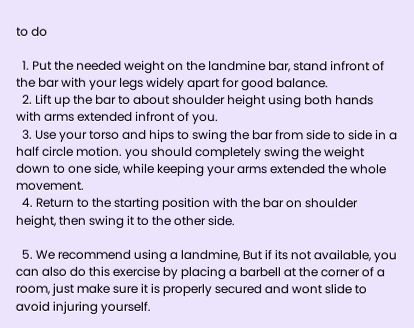to do

  1. Put the needed weight on the landmine bar, stand infront of the bar with your legs widely apart for good balance.
  2. Lift up the bar to about shoulder height using both hands with arms extended infront of you.
  3. Use your torso and hips to swing the bar from side to side in a half circle motion. you should completely swing the weight down to one side, while keeping your arms extended the whole movement.
  4. Return to the starting position with the bar on shoulder height, then swing it to the other side.

  5. We recommend using a landmine, But if its not available, you can also do this exercise by placing a barbell at the corner of a room, just make sure it is properly secured and wont slide to avoid injuring yourself.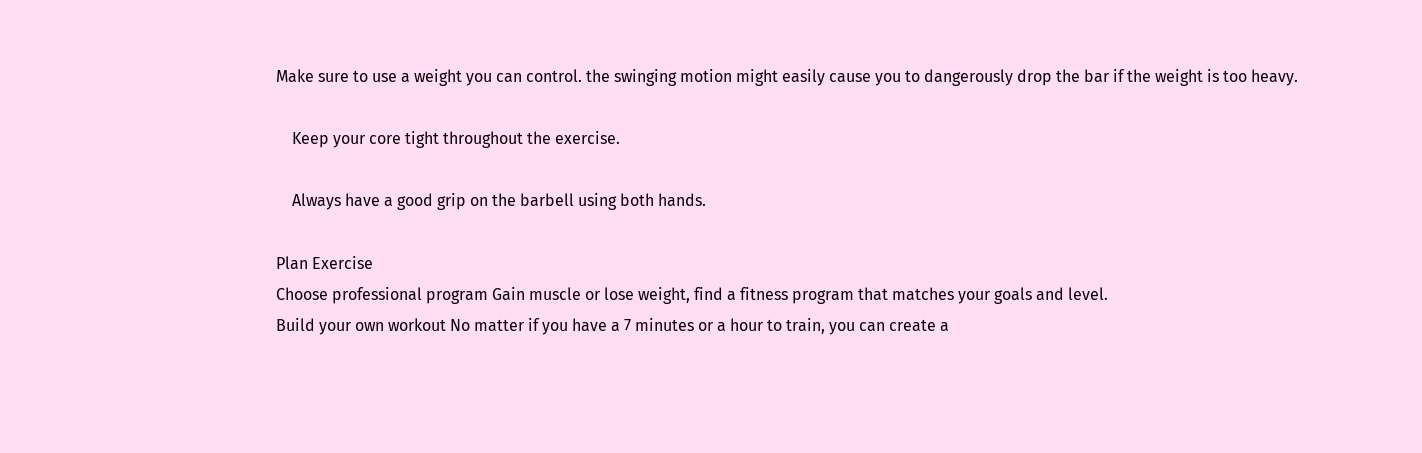Make sure to use a weight you can control. the swinging motion might easily cause you to dangerously drop the bar if the weight is too heavy.

    Keep your core tight throughout the exercise.

    Always have a good grip on the barbell using both hands.

Plan Exercise
Choose professional program Gain muscle or lose weight, find a fitness program that matches your goals and level.
Build your own workout No matter if you have a 7 minutes or a hour to train, you can create a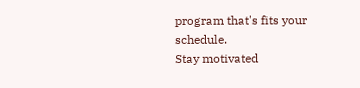program that's fits your schedule.
Stay motivated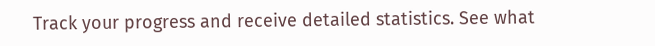Track your progress and receive detailed statistics. See what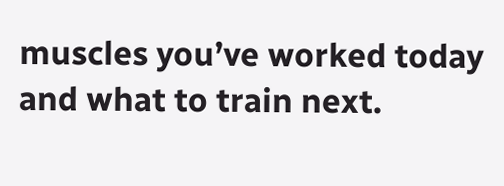muscles you’ve worked today and what to train next.